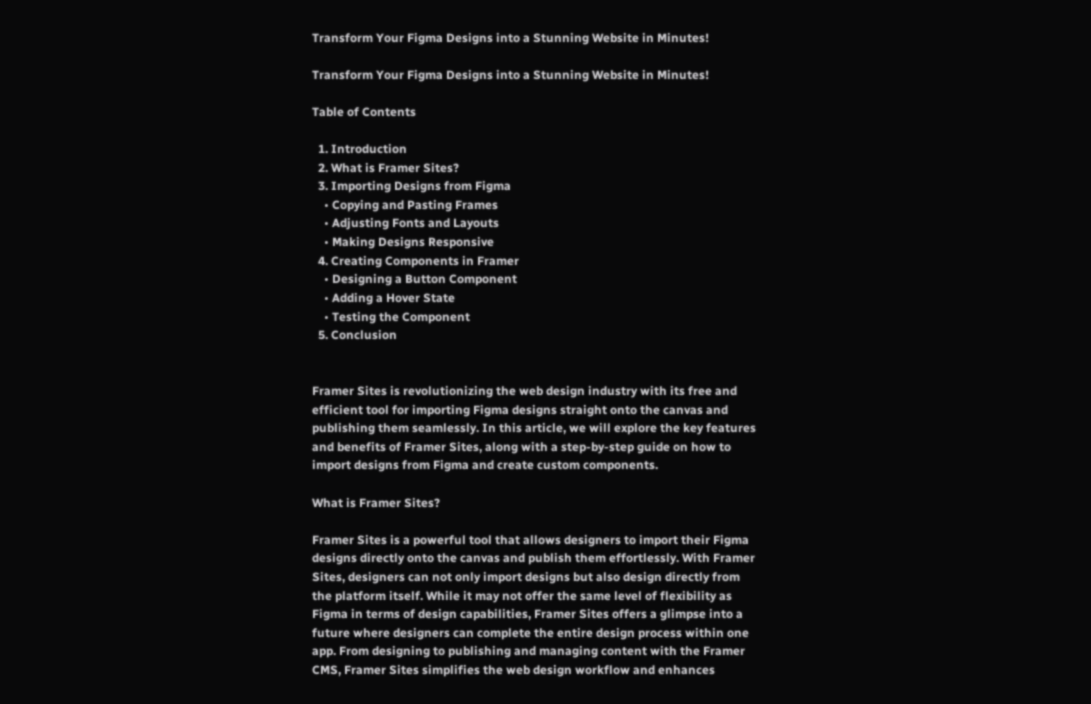Transform Your Figma Designs into a Stunning Website in Minutes!

Transform Your Figma Designs into a Stunning Website in Minutes!

Table of Contents

  1. Introduction
  2. What is Framer Sites?
  3. Importing Designs from Figma
    • Copying and Pasting Frames
    • Adjusting Fonts and Layouts
    • Making Designs Responsive
  4. Creating Components in Framer
    • Designing a Button Component
    • Adding a Hover State
    • Testing the Component
  5. Conclusion


Framer Sites is revolutionizing the web design industry with its free and efficient tool for importing Figma designs straight onto the canvas and publishing them seamlessly. In this article, we will explore the key features and benefits of Framer Sites, along with a step-by-step guide on how to import designs from Figma and create custom components.

What is Framer Sites?

Framer Sites is a powerful tool that allows designers to import their Figma designs directly onto the canvas and publish them effortlessly. With Framer Sites, designers can not only import designs but also design directly from the platform itself. While it may not offer the same level of flexibility as Figma in terms of design capabilities, Framer Sites offers a glimpse into a future where designers can complete the entire design process within one app. From designing to publishing and managing content with the Framer CMS, Framer Sites simplifies the web design workflow and enhances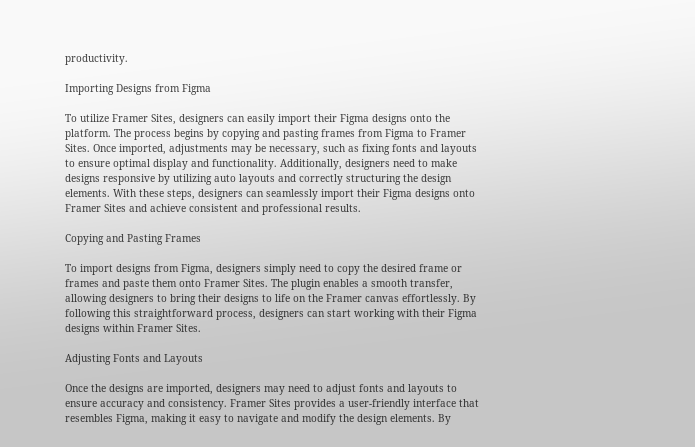productivity.

Importing Designs from Figma

To utilize Framer Sites, designers can easily import their Figma designs onto the platform. The process begins by copying and pasting frames from Figma to Framer Sites. Once imported, adjustments may be necessary, such as fixing fonts and layouts to ensure optimal display and functionality. Additionally, designers need to make designs responsive by utilizing auto layouts and correctly structuring the design elements. With these steps, designers can seamlessly import their Figma designs onto Framer Sites and achieve consistent and professional results.

Copying and Pasting Frames

To import designs from Figma, designers simply need to copy the desired frame or frames and paste them onto Framer Sites. The plugin enables a smooth transfer, allowing designers to bring their designs to life on the Framer canvas effortlessly. By following this straightforward process, designers can start working with their Figma designs within Framer Sites.

Adjusting Fonts and Layouts

Once the designs are imported, designers may need to adjust fonts and layouts to ensure accuracy and consistency. Framer Sites provides a user-friendly interface that resembles Figma, making it easy to navigate and modify the design elements. By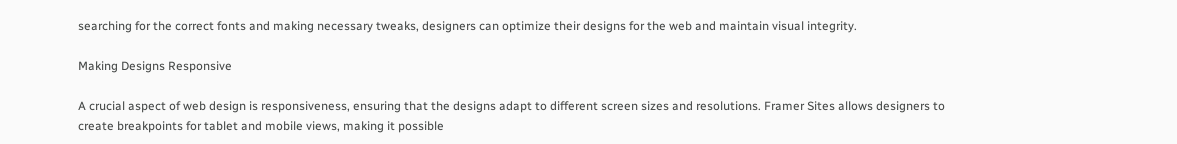searching for the correct fonts and making necessary tweaks, designers can optimize their designs for the web and maintain visual integrity.

Making Designs Responsive

A crucial aspect of web design is responsiveness, ensuring that the designs adapt to different screen sizes and resolutions. Framer Sites allows designers to create breakpoints for tablet and mobile views, making it possible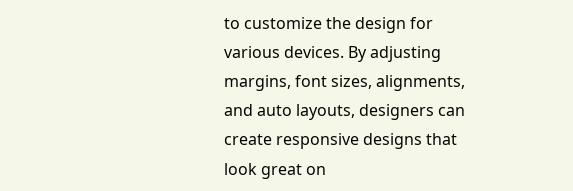to customize the design for various devices. By adjusting margins, font sizes, alignments, and auto layouts, designers can create responsive designs that look great on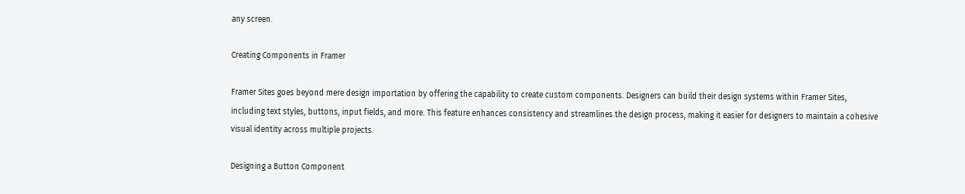any screen.

Creating Components in Framer

Framer Sites goes beyond mere design importation by offering the capability to create custom components. Designers can build their design systems within Framer Sites, including text styles, buttons, input fields, and more. This feature enhances consistency and streamlines the design process, making it easier for designers to maintain a cohesive visual identity across multiple projects.

Designing a Button Component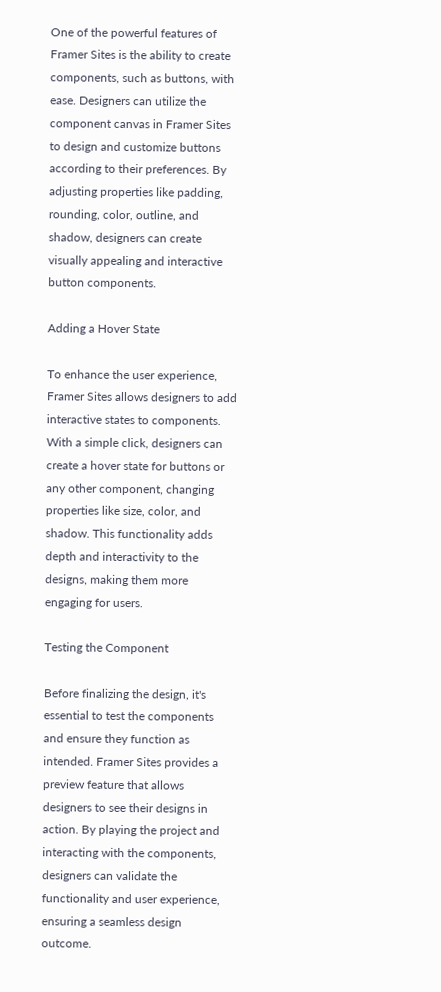One of the powerful features of Framer Sites is the ability to create components, such as buttons, with ease. Designers can utilize the component canvas in Framer Sites to design and customize buttons according to their preferences. By adjusting properties like padding, rounding, color, outline, and shadow, designers can create visually appealing and interactive button components.

Adding a Hover State

To enhance the user experience, Framer Sites allows designers to add interactive states to components. With a simple click, designers can create a hover state for buttons or any other component, changing properties like size, color, and shadow. This functionality adds depth and interactivity to the designs, making them more engaging for users.

Testing the Component

Before finalizing the design, it's essential to test the components and ensure they function as intended. Framer Sites provides a preview feature that allows designers to see their designs in action. By playing the project and interacting with the components, designers can validate the functionality and user experience, ensuring a seamless design outcome.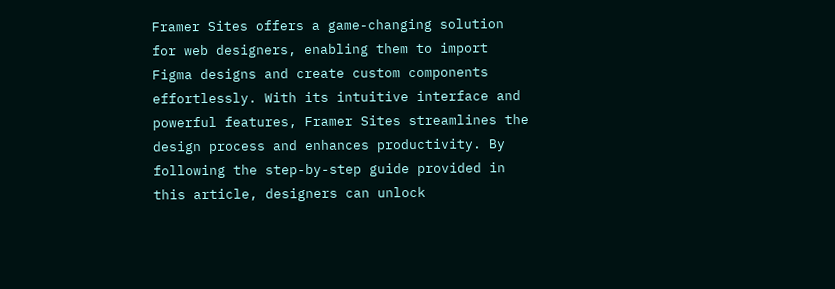Framer Sites offers a game-changing solution for web designers, enabling them to import Figma designs and create custom components effortlessly. With its intuitive interface and powerful features, Framer Sites streamlines the design process and enhances productivity. By following the step-by-step guide provided in this article, designers can unlock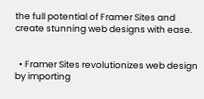the full potential of Framer Sites and create stunning web designs with ease.


  • Framer Sites revolutionizes web design by importing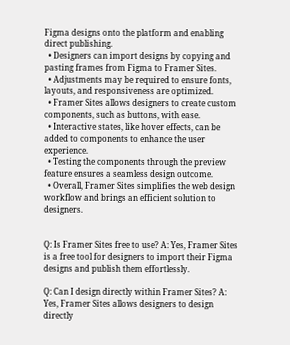Figma designs onto the platform and enabling direct publishing.
  • Designers can import designs by copying and pasting frames from Figma to Framer Sites.
  • Adjustments may be required to ensure fonts, layouts, and responsiveness are optimized.
  • Framer Sites allows designers to create custom components, such as buttons, with ease.
  • Interactive states, like hover effects, can be added to components to enhance the user experience.
  • Testing the components through the preview feature ensures a seamless design outcome.
  • Overall, Framer Sites simplifies the web design workflow and brings an efficient solution to designers.


Q: Is Framer Sites free to use? A: Yes, Framer Sites is a free tool for designers to import their Figma designs and publish them effortlessly.

Q: Can I design directly within Framer Sites? A: Yes, Framer Sites allows designers to design directly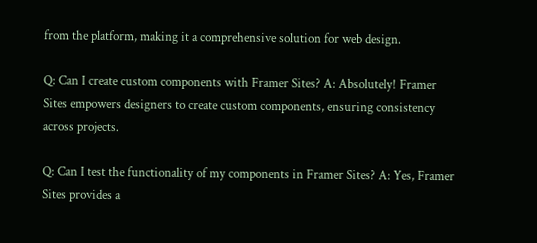from the platform, making it a comprehensive solution for web design.

Q: Can I create custom components with Framer Sites? A: Absolutely! Framer Sites empowers designers to create custom components, ensuring consistency across projects.

Q: Can I test the functionality of my components in Framer Sites? A: Yes, Framer Sites provides a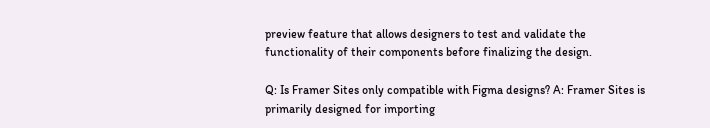preview feature that allows designers to test and validate the functionality of their components before finalizing the design.

Q: Is Framer Sites only compatible with Figma designs? A: Framer Sites is primarily designed for importing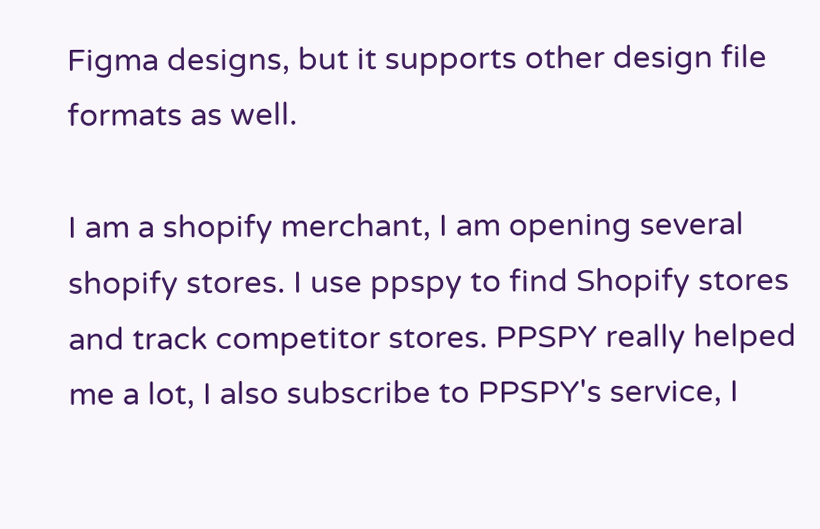Figma designs, but it supports other design file formats as well.

I am a shopify merchant, I am opening several shopify stores. I use ppspy to find Shopify stores and track competitor stores. PPSPY really helped me a lot, I also subscribe to PPSPY's service, I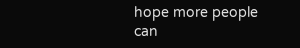hope more people can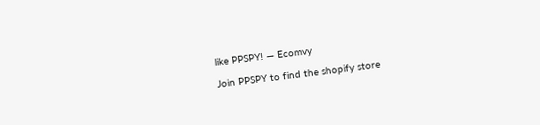like PPSPY! — Ecomvy

Join PPSPY to find the shopify store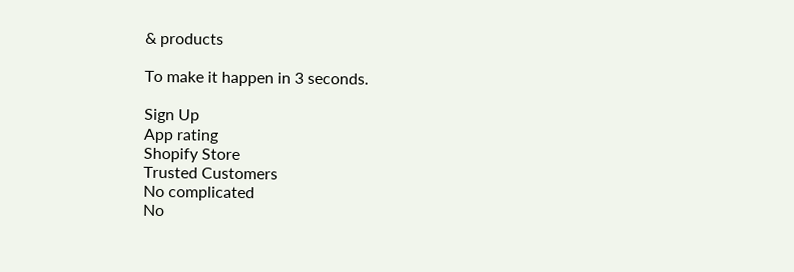& products

To make it happen in 3 seconds.

Sign Up
App rating
Shopify Store
Trusted Customers
No complicated
No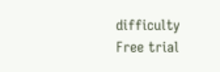difficulty
Free trial